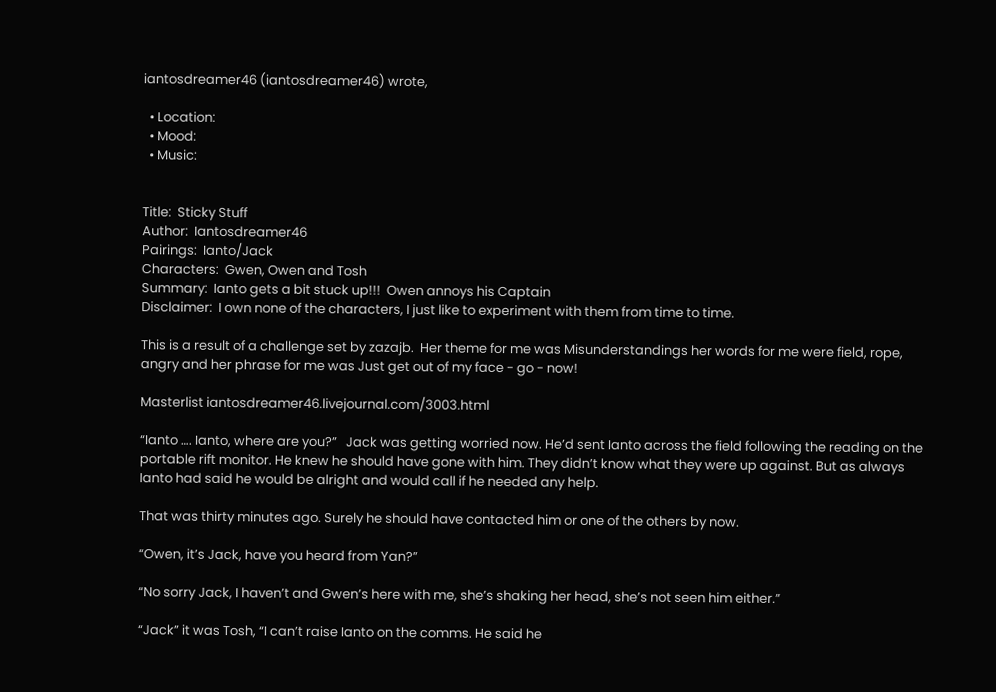iantosdreamer46 (iantosdreamer46) wrote,

  • Location:
  • Mood:
  • Music:


Title:  Sticky Stuff
Author:  Iantosdreamer46
Pairings:  Ianto/Jack
Characters:  Gwen, Owen and Tosh
Summary:  Ianto gets a bit stuck up!!!  Owen annoys his Captain
Disclaimer:  I own none of the characters, I just like to experiment with them from time to time.

This is a result of a challenge set by zazajb.  Her theme for me was Misunderstandings her words for me were field, rope, angry and her phrase for me was Just get out of my face - go - now!

Masterlist iantosdreamer46.livejournal.com/3003.html

“Ianto …. Ianto, where are you?”   Jack was getting worried now. He’d sent Ianto across the field following the reading on the portable rift monitor. He knew he should have gone with him. They didn’t know what they were up against. But as always Ianto had said he would be alright and would call if he needed any help.

That was thirty minutes ago. Surely he should have contacted him or one of the others by now.

“Owen, it’s Jack, have you heard from Yan?”

“No sorry Jack, I haven’t and Gwen’s here with me, she’s shaking her head, she’s not seen him either.”

“Jack” it was Tosh, “I can’t raise Ianto on the comms. He said he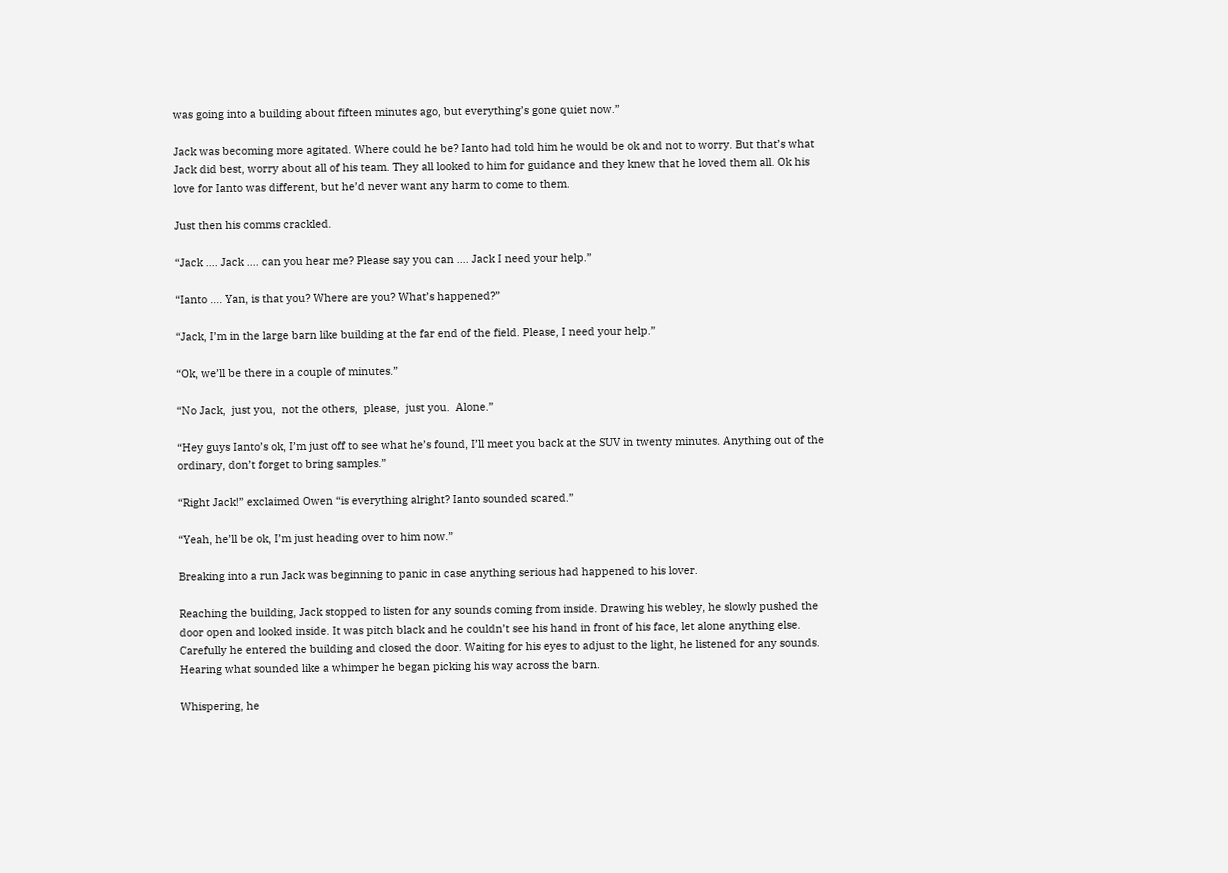was going into a building about fifteen minutes ago, but everything’s gone quiet now.”

Jack was becoming more agitated. Where could he be? Ianto had told him he would be ok and not to worry. But that’s what Jack did best, worry about all of his team. They all looked to him for guidance and they knew that he loved them all. Ok his love for Ianto was different, but he’d never want any harm to come to them.

Just then his comms crackled.

“Jack …. Jack …. can you hear me? Please say you can …. Jack I need your help.”

“Ianto …. Yan, is that you? Where are you? What’s happened?”

“Jack, I’m in the large barn like building at the far end of the field. Please, I need your help.”

“Ok, we’ll be there in a couple of minutes.”

“No Jack,  just you,  not the others,  please,  just you.  Alone.”

“Hey guys Ianto’s ok, I’m just off to see what he’s found, I’ll meet you back at the SUV in twenty minutes. Anything out of the ordinary, don’t forget to bring samples.”

“Right Jack!” exclaimed Owen “is everything alright? Ianto sounded scared.”

“Yeah, he’ll be ok, I’m just heading over to him now.”

Breaking into a run Jack was beginning to panic in case anything serious had happened to his lover.

Reaching the building, Jack stopped to listen for any sounds coming from inside. Drawing his webley, he slowly pushed the door open and looked inside. It was pitch black and he couldn’t see his hand in front of his face, let alone anything else. Carefully he entered the building and closed the door. Waiting for his eyes to adjust to the light, he listened for any sounds. Hearing what sounded like a whimper he began picking his way across the barn.

Whispering, he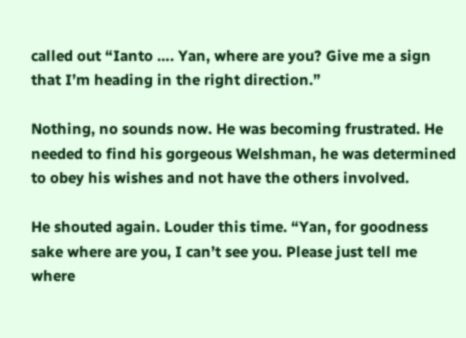called out “Ianto …. Yan, where are you? Give me a sign that I’m heading in the right direction.”

Nothing, no sounds now. He was becoming frustrated. He needed to find his gorgeous Welshman, he was determined to obey his wishes and not have the others involved.

He shouted again. Louder this time. “Yan, for goodness sake where are you, I can’t see you. Please just tell me where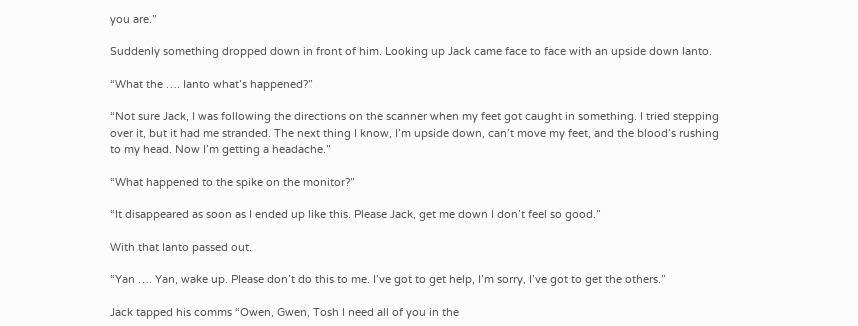you are.”

Suddenly something dropped down in front of him. Looking up Jack came face to face with an upside down Ianto.

“What the …. Ianto what’s happened?”

“Not sure Jack, I was following the directions on the scanner when my feet got caught in something. I tried stepping over it, but it had me stranded. The next thing I know, I’m upside down, can’t move my feet, and the blood’s rushing to my head. Now I’m getting a headache.”

“What happened to the spike on the monitor?”

“It disappeared as soon as I ended up like this. Please Jack, get me down I don’t feel so good.”

With that Ianto passed out.

“Yan …. Yan, wake up. Please don’t do this to me. I’ve got to get help, I’m sorry, I’ve got to get the others.”

Jack tapped his comms “Owen, Gwen, Tosh I need all of you in the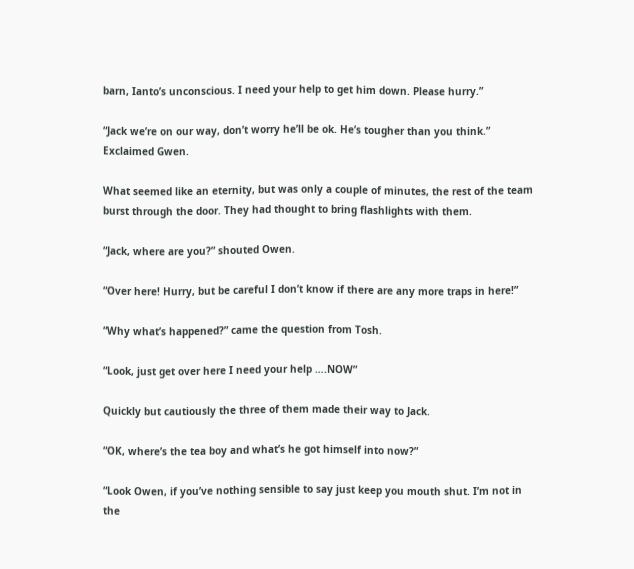barn, Ianto’s unconscious. I need your help to get him down. Please hurry.”

“Jack we’re on our way, don’t worry he’ll be ok. He’s tougher than you think.” Exclaimed Gwen.

What seemed like an eternity, but was only a couple of minutes, the rest of the team burst through the door. They had thought to bring flashlights with them.

“Jack, where are you?” shouted Owen.

“Over here! Hurry, but be careful I don’t know if there are any more traps in here!”

“Why what’s happened?” came the question from Tosh.

“Look, just get over here I need your help ….NOW”

Quickly but cautiously the three of them made their way to Jack.

“OK, where’s the tea boy and what’s he got himself into now?”

“Look Owen, if you’ve nothing sensible to say just keep you mouth shut. I’m not in the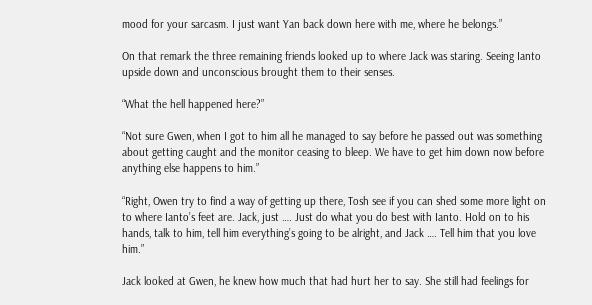mood for your sarcasm. I just want Yan back down here with me, where he belongs.”

On that remark the three remaining friends looked up to where Jack was staring. Seeing Ianto upside down and unconscious brought them to their senses.

“What the hell happened here?”

“Not sure Gwen, when I got to him all he managed to say before he passed out was something about getting caught and the monitor ceasing to bleep. We have to get him down now before anything else happens to him.”

“Right, Owen try to find a way of getting up there, Tosh see if you can shed some more light on to where Ianto’s feet are. Jack, just …. Just do what you do best with Ianto. Hold on to his hands, talk to him, tell him everything’s going to be alright, and Jack …. Tell him that you love him.”

Jack looked at Gwen, he knew how much that had hurt her to say. She still had feelings for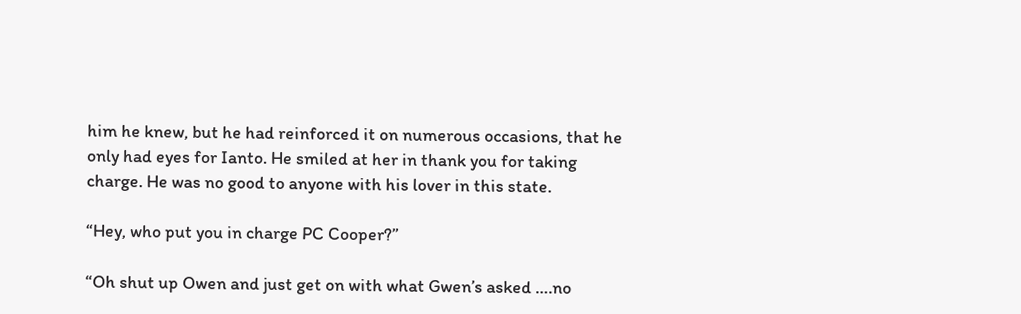him he knew, but he had reinforced it on numerous occasions, that he only had eyes for Ianto. He smiled at her in thank you for taking charge. He was no good to anyone with his lover in this state.

“Hey, who put you in charge PC Cooper?”

“Oh shut up Owen and just get on with what Gwen’s asked ….no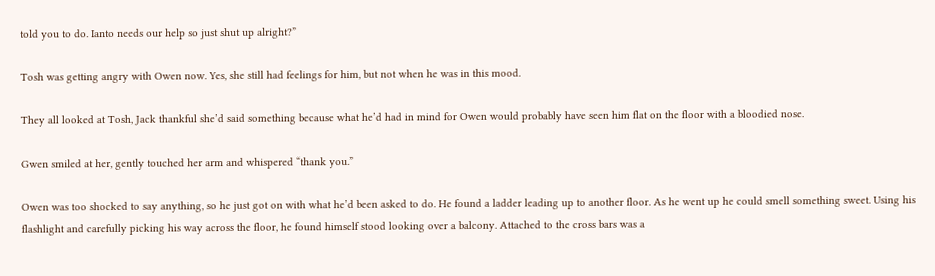told you to do. Ianto needs our help so just shut up alright?”

Tosh was getting angry with Owen now. Yes, she still had feelings for him, but not when he was in this mood.

They all looked at Tosh, Jack thankful she’d said something because what he’d had in mind for Owen would probably have seen him flat on the floor with a bloodied nose.

Gwen smiled at her, gently touched her arm and whispered “thank you.”

Owen was too shocked to say anything, so he just got on with what he’d been asked to do. He found a ladder leading up to another floor. As he went up he could smell something sweet. Using his flashlight and carefully picking his way across the floor, he found himself stood looking over a balcony. Attached to the cross bars was a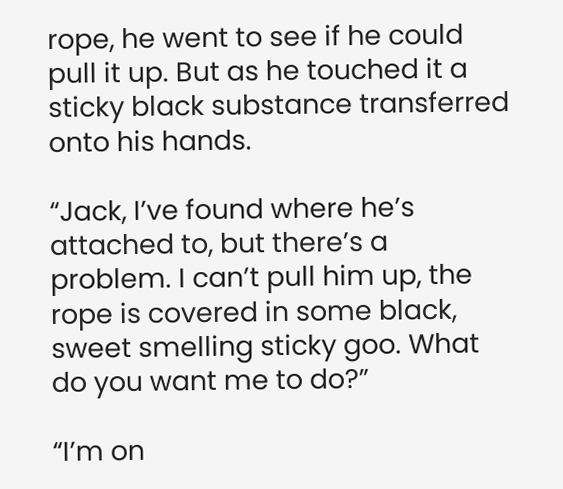rope, he went to see if he could pull it up. But as he touched it a sticky black substance transferred onto his hands.

“Jack, I’ve found where he’s attached to, but there’s a problem. I can’t pull him up, the rope is covered in some black, sweet smelling sticky goo. What do you want me to do?”

“I’m on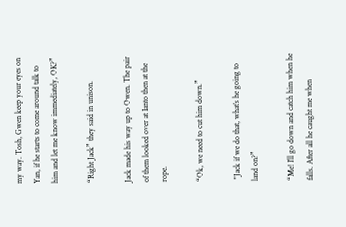my way. Tosh, Gwen keep your eyes on Yan, if he starts to come around talk to him and let me know immediately, OK?”

“Right Jack” they said in unison.

Jack made his way up to Owen. The pair of them looked over at Ianto then at the rope.

“Ok, we need to cut him down.”

 "Jack if we do that, what’s he going to land on?”

“Me! I’ll go down and catch him when he falls. After all he caught me when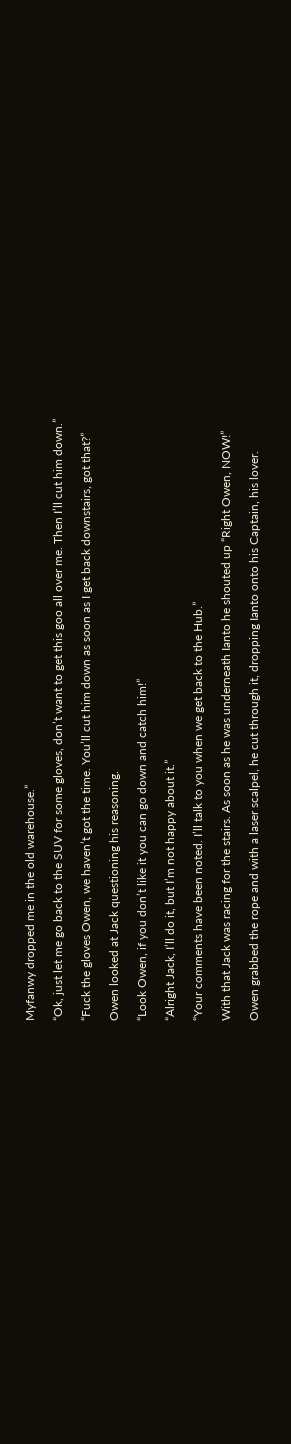Myfanwy dropped me in the old warehouse.”

“Ok, just let me go back to the SUV for some gloves, don’t want to get this goo all over me. Then I’ll cut him down.”

“Fuck the gloves Owen, we haven’t got the time. You’ll cut him down as soon as I get back downstairs, got that?”

Owen looked at Jack questioning his reasoning.

“Look Owen, if you don’t like it you can go down and catch him!”

“Alright Jack, I’ll do it, but I’m not happy about it.”

“Your comments have been noted. I’ll talk to you when we get back to the Hub.”

With that Jack was racing for the stairs. As soon as he was underneath Ianto he shouted up “Right Owen, NOW!”

Owen grabbed the rope and with a laser scalpel, he cut through it, dropping Ianto onto his Captain, his lover.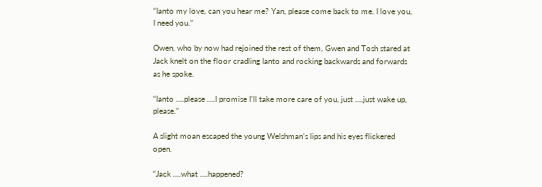“Ianto my love, can you hear me? Yan, please come back to me. I love you, I need you.”

Owen, who by now had rejoined the rest of them, Gwen and Tosh stared at Jack knelt on the floor cradling Ianto and rocking backwards and forwards as he spoke.

“Ianto ….please ….I promise I’ll take more care of you, just ….just wake up, please.”

A slight moan escaped the young Welshman’s lips and his eyes flickered open.

“Jack ….what ….happened?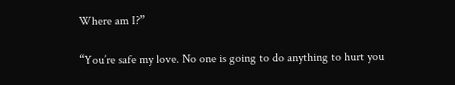Where am I?”

“You’re safe my love. No one is going to do anything to hurt you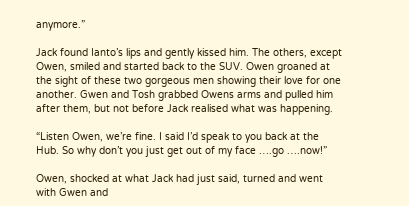anymore.”

Jack found Ianto’s lips and gently kissed him. The others, except Owen, smiled and started back to the SUV. Owen groaned at the sight of these two gorgeous men showing their love for one another. Gwen and Tosh grabbed Owens arms and pulled him after them, but not before Jack realised what was happening.

“Listen Owen, we’re fine. I said I’d speak to you back at the Hub. So why don’t you just get out of my face ….go ….now!”

Owen, shocked at what Jack had just said, turned and went with Gwen and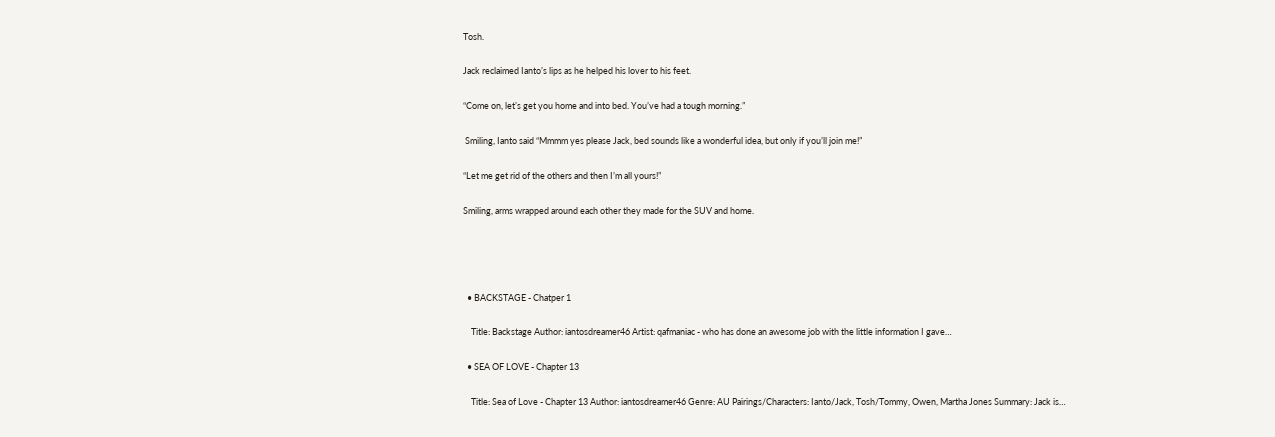Tosh.

Jack reclaimed Ianto’s lips as he helped his lover to his feet.

“Come on, let’s get you home and into bed. You’ve had a tough morning.”

 Smiling, Ianto said “Mmmm yes please Jack, bed sounds like a wonderful idea, but only if you’ll join me!”

“Let me get rid of the others and then I’m all yours!”

Smiling, arms wrapped around each other they made for the SUV and home.




  • BACKSTAGE - Chatper 1

    Title: Backstage Author: iantosdreamer46 Artist: qafmaniac - who has done an awesome job with the little information I gave…

  • SEA OF LOVE - Chapter 13

    Title: Sea of Love - Chapter 13 Author: iantosdreamer46 Genre: AU Pairings/Characters: Ianto/Jack, Tosh/Tommy, Owen, Martha Jones Summary: Jack is…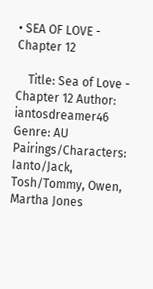• SEA OF LOVE - Chapter 12

    Title: Sea of Love - Chapter 12 Author: iantosdreamer46 Genre: AU Pairings/Characters: Ianto/Jack, Tosh/Tommy, Owen, Martha Jones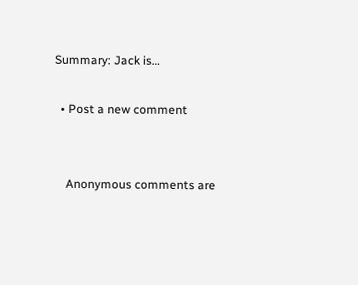Summary: Jack is…

  • Post a new comment


    Anonymous comments are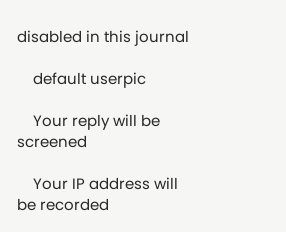disabled in this journal

    default userpic

    Your reply will be screened

    Your IP address will be recorded